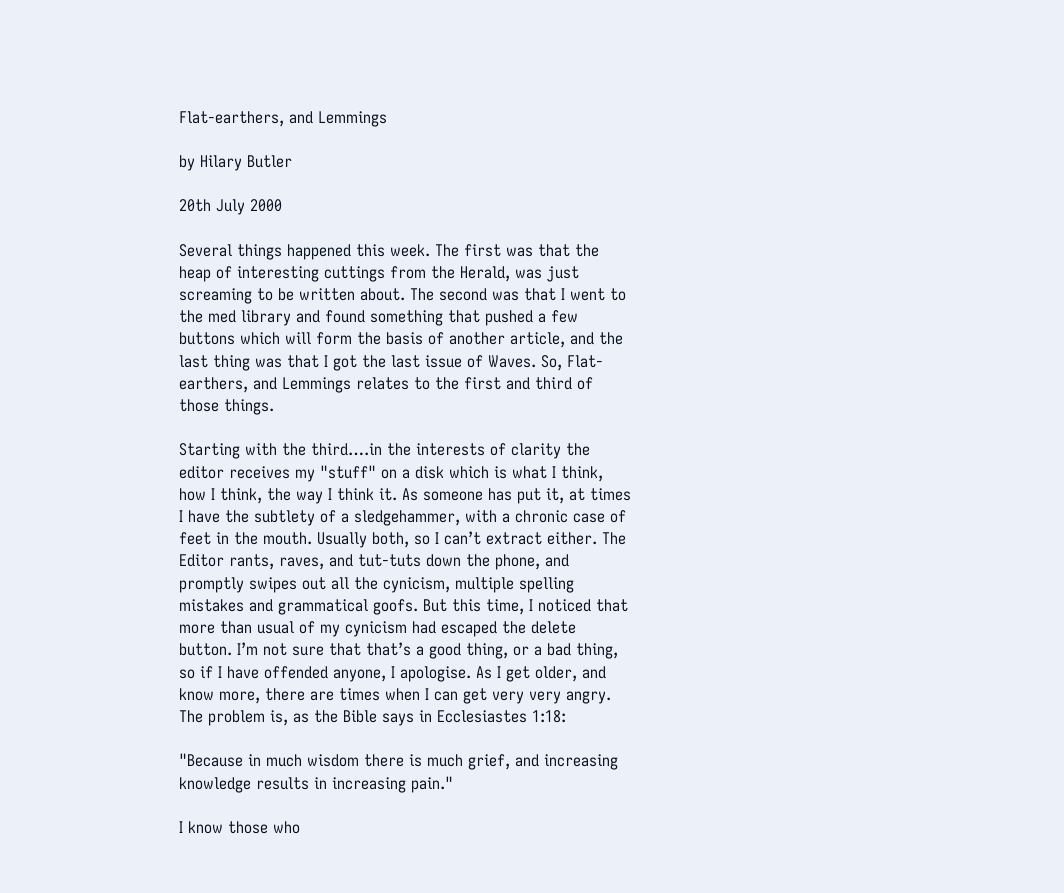Flat-earthers, and Lemmings

by Hilary Butler

20th July 2000

Several things happened this week. The first was that the heap of interesting cuttings from the Herald, was just screaming to be written about. The second was that I went to the med library and found something that pushed a few buttons which will form the basis of another article, and the last thing was that I got the last issue of Waves. So, Flat-earthers, and Lemmings relates to the first and third of those things.

Starting with the third….in the interests of clarity the editor receives my "stuff" on a disk which is what I think, how I think, the way I think it. As someone has put it, at times I have the subtlety of a sledgehammer, with a chronic case of feet in the mouth. Usually both, so I can’t extract either. The Editor rants, raves, and tut-tuts down the phone, and promptly swipes out all the cynicism, multiple spelling mistakes and grammatical goofs. But this time, I noticed that more than usual of my cynicism had escaped the delete button. I’m not sure that that’s a good thing, or a bad thing, so if I have offended anyone, I apologise. As I get older, and know more, there are times when I can get very very angry. The problem is, as the Bible says in Ecclesiastes 1:18:

"Because in much wisdom there is much grief, and increasing knowledge results in increasing pain."

I know those who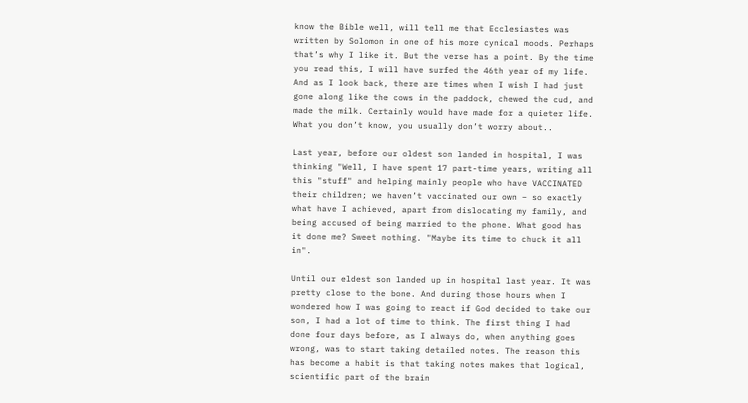know the Bible well, will tell me that Ecclesiastes was written by Solomon in one of his more cynical moods. Perhaps that’s why I like it. But the verse has a point. By the time you read this, I will have surfed the 46th year of my life. And as I look back, there are times when I wish I had just gone along like the cows in the paddock, chewed the cud, and made the milk. Certainly would have made for a quieter life. What you don’t know, you usually don’t worry about..

Last year, before our oldest son landed in hospital, I was thinking "Well, I have spent 17 part-time years, writing all this "stuff" and helping mainly people who have VACCINATED their children; we haven’t vaccinated our own – so exactly what have I achieved, apart from dislocating my family, and being accused of being married to the phone. What good has it done me? Sweet nothing. "Maybe its time to chuck it all in".

Until our eldest son landed up in hospital last year. It was pretty close to the bone. And during those hours when I wondered how I was going to react if God decided to take our son, I had a lot of time to think. The first thing I had done four days before, as I always do, when anything goes wrong, was to start taking detailed notes. The reason this has become a habit is that taking notes makes that logical, scientific part of the brain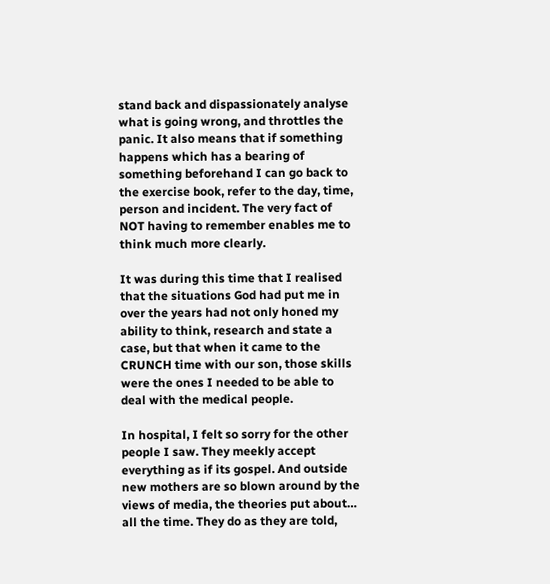stand back and dispassionately analyse what is going wrong, and throttles the panic. It also means that if something happens which has a bearing of something beforehand I can go back to the exercise book, refer to the day, time, person and incident. The very fact of NOT having to remember enables me to think much more clearly.

It was during this time that I realised that the situations God had put me in over the years had not only honed my ability to think, research and state a case, but that when it came to the CRUNCH time with our son, those skills were the ones I needed to be able to deal with the medical people.

In hospital, I felt so sorry for the other people I saw. They meekly accept everything as if its gospel. And outside new mothers are so blown around by the views of media, the theories put about… all the time. They do as they are told,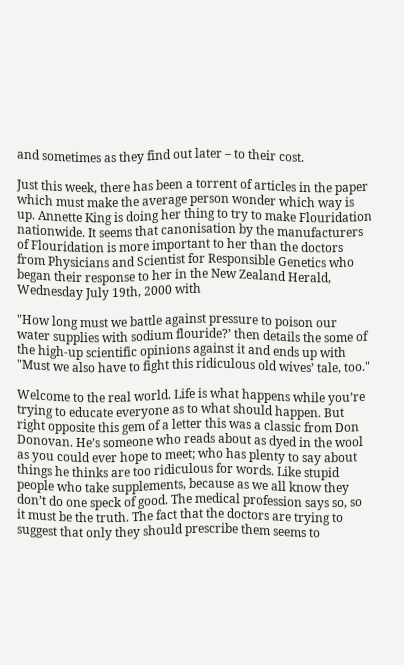and sometimes as they find out later – to their cost.

Just this week, there has been a torrent of articles in the paper which must make the average person wonder which way is up. Annette King is doing her thing to try to make Flouridation nationwide. It seems that canonisation by the manufacturers of Flouridation is more important to her than the doctors from Physicians and Scientist for Responsible Genetics who began their response to her in the New Zealand Herald, Wednesday July 19th, 2000 with

"How long must we battle against pressure to poison our water supplies with sodium flouride?’ then details the some of the high-up scientific opinions against it and ends up with "Must we also have to fight this ridiculous old wives’ tale, too."

Welcome to the real world. Life is what happens while you’re trying to educate everyone as to what should happen. But right opposite this gem of a letter this was a classic from Don Donovan. He’s someone who reads about as dyed in the wool as you could ever hope to meet; who has plenty to say about things he thinks are too ridiculous for words. Like stupid people who take supplements, because as we all know they don’t do one speck of good. The medical profession says so, so it must be the truth. The fact that the doctors are trying to suggest that only they should prescribe them seems to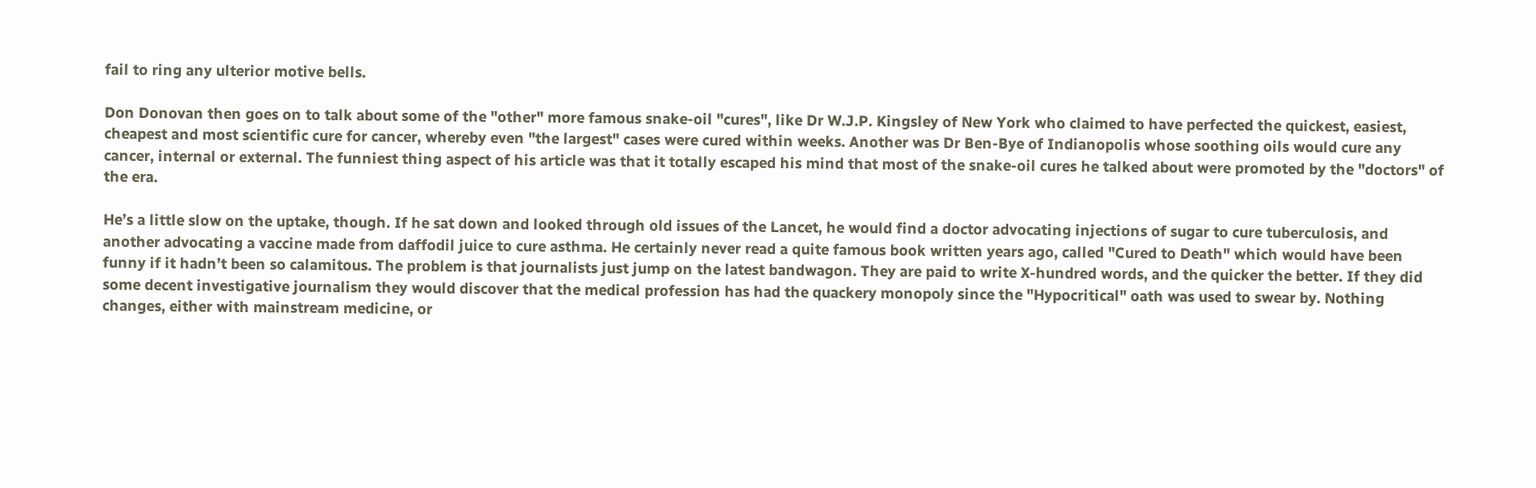fail to ring any ulterior motive bells.

Don Donovan then goes on to talk about some of the "other" more famous snake-oil "cures", like Dr W.J.P. Kingsley of New York who claimed to have perfected the quickest, easiest, cheapest and most scientific cure for cancer, whereby even "the largest" cases were cured within weeks. Another was Dr Ben-Bye of Indianopolis whose soothing oils would cure any cancer, internal or external. The funniest thing aspect of his article was that it totally escaped his mind that most of the snake-oil cures he talked about were promoted by the "doctors" of the era.

He’s a little slow on the uptake, though. If he sat down and looked through old issues of the Lancet, he would find a doctor advocating injections of sugar to cure tuberculosis, and another advocating a vaccine made from daffodil juice to cure asthma. He certainly never read a quite famous book written years ago, called "Cured to Death" which would have been funny if it hadn’t been so calamitous. The problem is that journalists just jump on the latest bandwagon. They are paid to write X-hundred words, and the quicker the better. If they did some decent investigative journalism they would discover that the medical profession has had the quackery monopoly since the "Hypocritical" oath was used to swear by. Nothing changes, either with mainstream medicine, or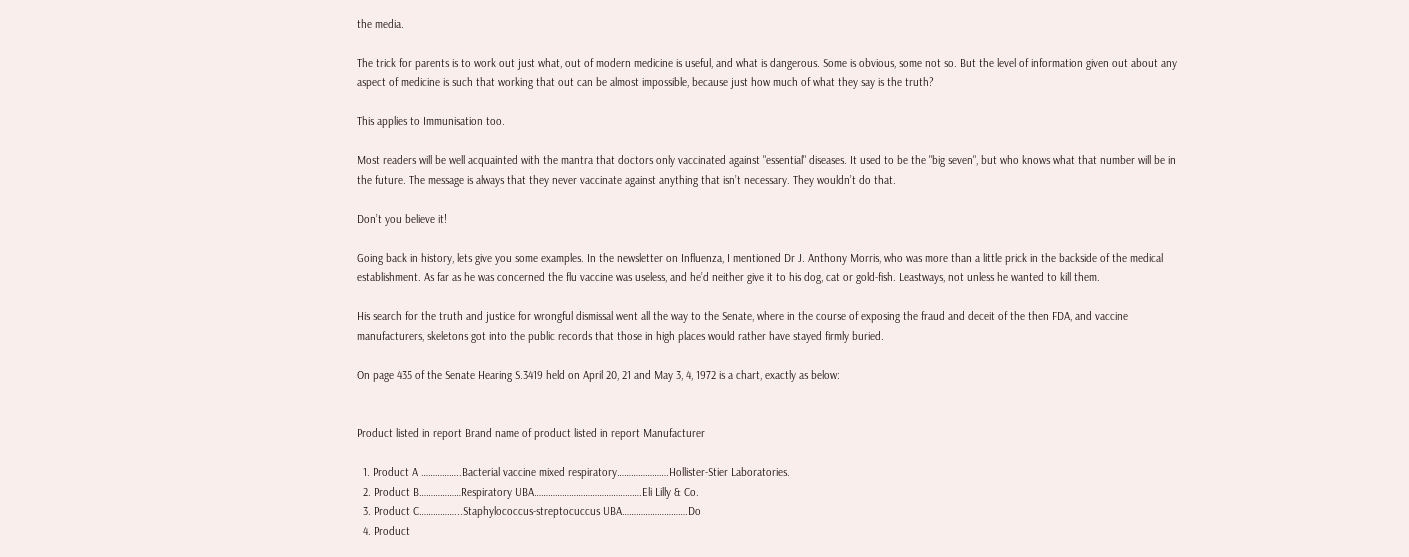the media.

The trick for parents is to work out just what, out of modern medicine is useful, and what is dangerous. Some is obvious, some not so. But the level of information given out about any aspect of medicine is such that working that out can be almost impossible, because just how much of what they say is the truth?

This applies to Immunisation too.

Most readers will be well acquainted with the mantra that doctors only vaccinated against "essential" diseases. It used to be the "big seven", but who knows what that number will be in the future. The message is always that they never vaccinate against anything that isn’t necessary. They wouldn’t do that.

Don’t you believe it!

Going back in history, lets give you some examples. In the newsletter on Influenza, I mentioned Dr J. Anthony Morris, who was more than a little prick in the backside of the medical establishment. As far as he was concerned the flu vaccine was useless, and he’d neither give it to his dog, cat or gold-fish. Leastways, not unless he wanted to kill them.

His search for the truth and justice for wrongful dismissal went all the way to the Senate, where in the course of exposing the fraud and deceit of the then FDA, and vaccine manufacturers, skeletons got into the public records that those in high places would rather have stayed firmly buried.

On page 435 of the Senate Hearing S.3419 held on April 20, 21 and May 3, 4, 1972 is a chart, exactly as below:


Product listed in report Brand name of product listed in report Manufacturer

  1. Product A ……………..Bacterial vaccine mixed respiratory………………….Hollister-Stier Laboratories.
  2. Product B………………Respiratory UBA……………………………………….Eli Lilly & Co.
  3. Product C……………...Staphylococcus-streptocuccus UBA……………………….Do
  4. Product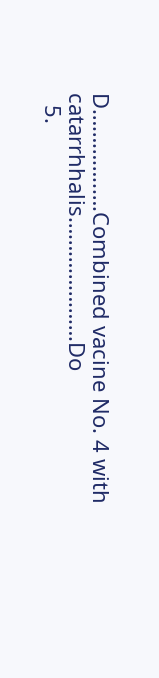D…………..….Combined vacine No. 4 with catarrhhalis………………….Do
  5.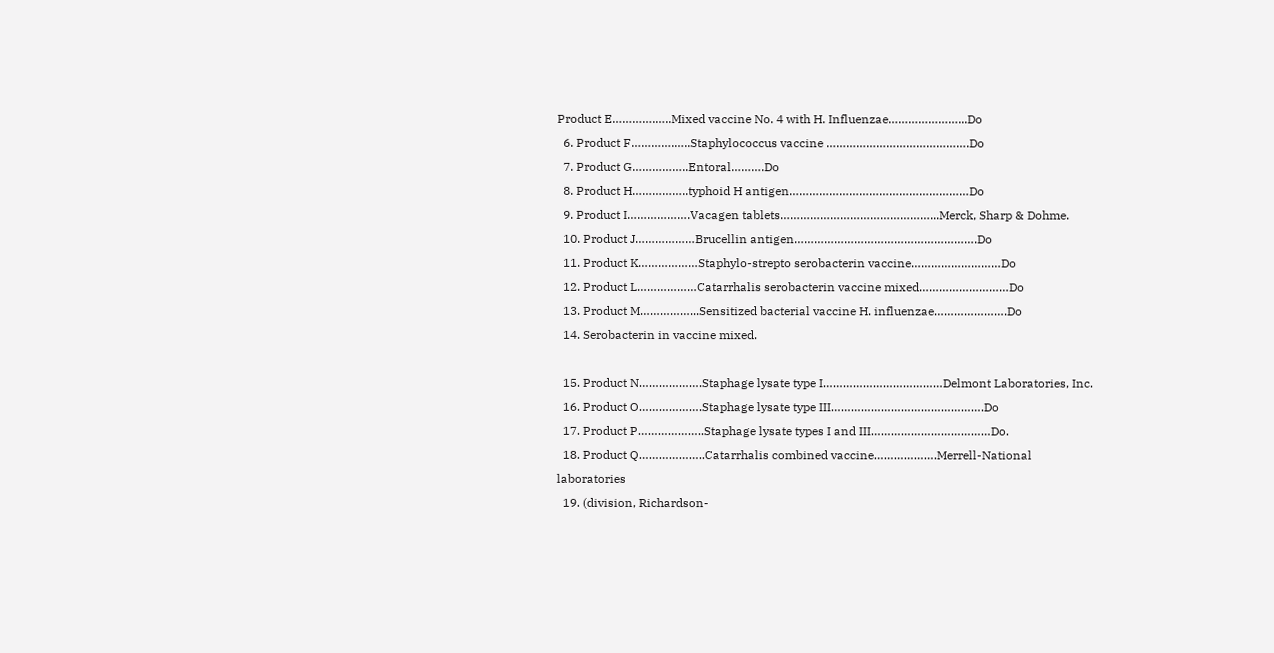Product E………….…..Mixed vaccine No. 4 with H. Influenzae…………………...Do
  6. Product F………….…..Staphylococcus vaccine …………………………………….Do
  7. Product G……………..Entoral……….Do
  8. Product H……………..typhoid H antigen………………………………………………Do
  9. Product I……………….Vacagen tablets………………………………………...Merck, Sharp & Dohme.
  10. Product J………………Brucellin antigen……………………………………………….Do
  11. Product K………………Staphylo-strepto serobacterin vaccine………………………Do
  12. Product L………………Catarrhalis serobacterin vaccine mixed………………………Do
  13. Product M……………...Sensitized bacterial vaccine H. influenzae………………….Do
  14. Serobacterin in vaccine mixed.

  15. Product N……………….Staphage lysate type I………………………………Delmont Laboratories, Inc.
  16. Product O……………….Staphage lysate type III……………………………………….Do
  17. Product P………………..Staphage lysate types I and III………………………………Do.
  18. Product Q………………..Catarrhalis combined vaccine……………….Merrell-National laboratories
  19. (division, Richardson-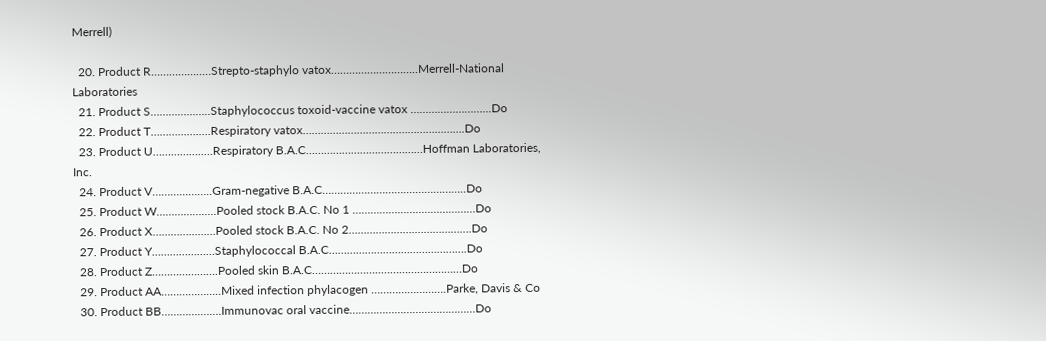Merrell)

  20. Product R……………..…Strepto-staphylo vatox………………………..Merrell-National Laboratories
  21. Product S………………..Staphylococcus toxoid-vaccine vatox ……………………...Do
  22. Product T……………..…Respiratory vatox…………………………..………………….Do
  23. Product U……………..…Respiratory B.A.C…………………………………Hoffman Laboratories, Inc.
  24. Product V………………..Gram-negative B.A.C……………………….………………..Do
  25. Product W…………….....Pooled stock B.A.C. No 1 …………………..………………Do
  26. Product X…………………Pooled stock B.A.C. No 2………………….……………….Do
  27. Product Y…………………Staphylococcal B.A.C……………………………………….Do
  28. Product Z………………….Pooled skin B.A.C…………………..………………………Do
  29. Product AA………………..Mixed infection phylacogen …………………….Parke, Davis & Co
  30. Product BB………….…….Immunovac oral vaccine……………………………………Do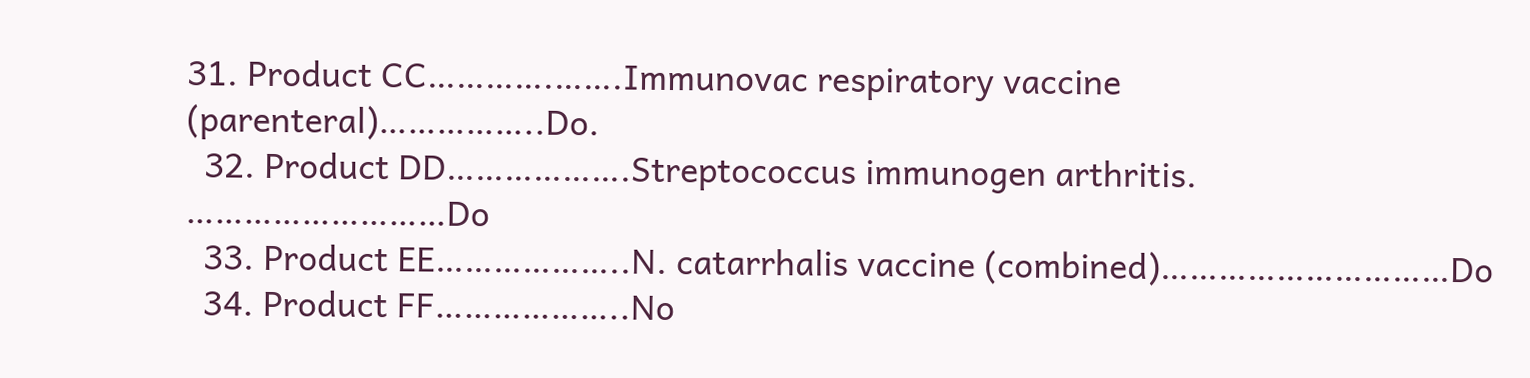31. Product CC………….…….Immunovac respiratory vaccine (parenteral)……………..Do.
  32. Product DD……………….Streptococcus immunogen arthritis. ………………………Do
  33. Product EE………………..N. catarrhalis vaccine (combined)…………………………Do
  34. Product FF………………..No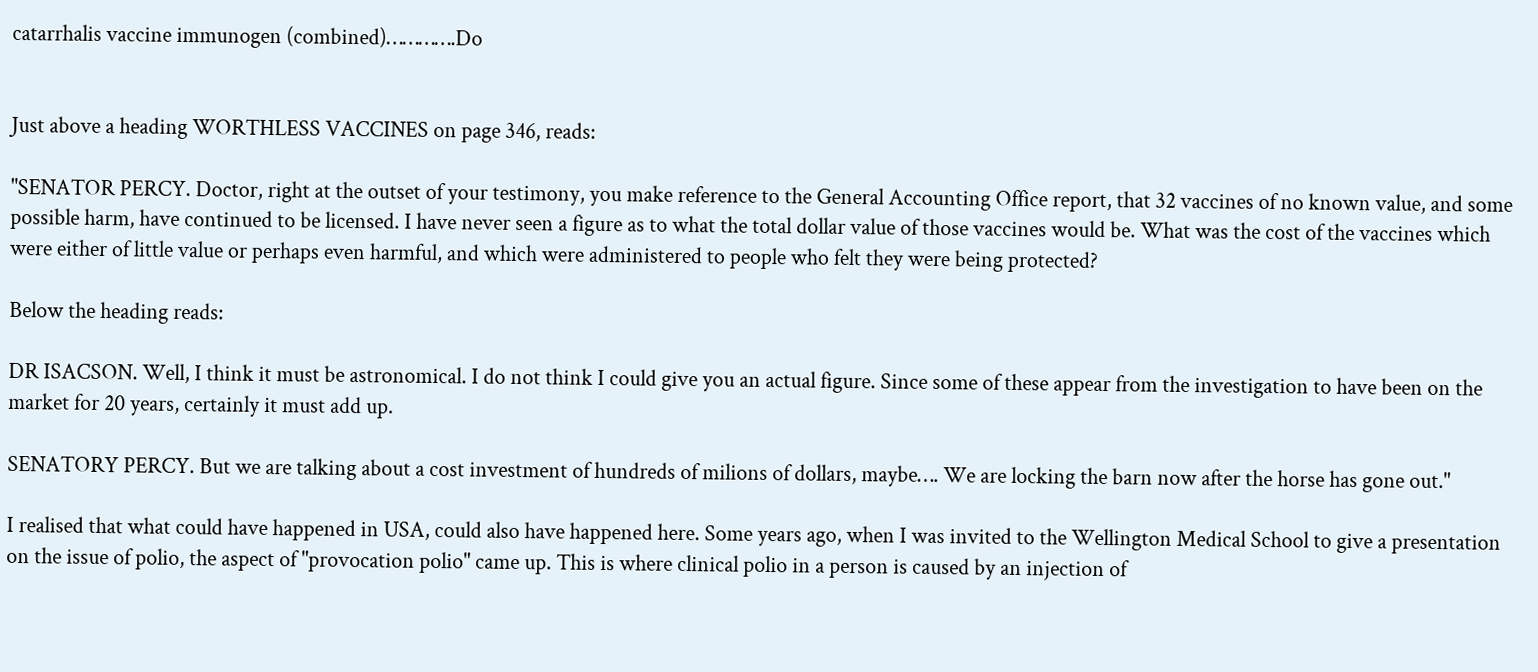catarrhalis vaccine immunogen (combined)………….Do


Just above a heading WORTHLESS VACCINES on page 346, reads:

"SENATOR PERCY. Doctor, right at the outset of your testimony, you make reference to the General Accounting Office report, that 32 vaccines of no known value, and some possible harm, have continued to be licensed. I have never seen a figure as to what the total dollar value of those vaccines would be. What was the cost of the vaccines which were either of little value or perhaps even harmful, and which were administered to people who felt they were being protected?

Below the heading reads:

DR ISACSON. Well, I think it must be astronomical. I do not think I could give you an actual figure. Since some of these appear from the investigation to have been on the market for 20 years, certainly it must add up.

SENATORY PERCY. But we are talking about a cost investment of hundreds of milions of dollars, maybe…. We are locking the barn now after the horse has gone out."

I realised that what could have happened in USA, could also have happened here. Some years ago, when I was invited to the Wellington Medical School to give a presentation on the issue of polio, the aspect of "provocation polio" came up. This is where clinical polio in a person is caused by an injection of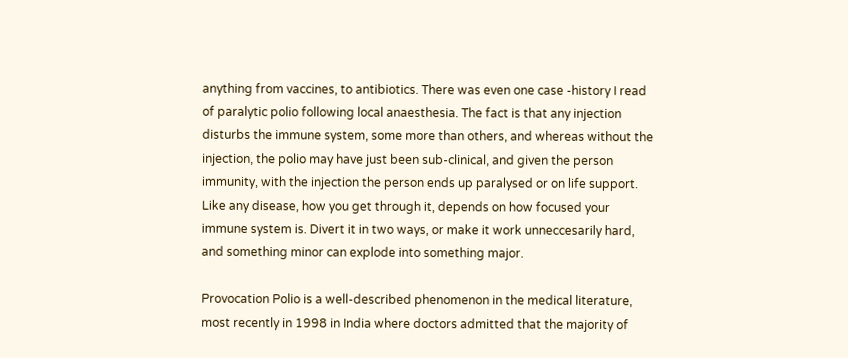anything from vaccines, to antibiotics. There was even one case -history I read of paralytic polio following local anaesthesia. The fact is that any injection disturbs the immune system, some more than others, and whereas without the injection, the polio may have just been sub-clinical, and given the person immunity, with the injection the person ends up paralysed or on life support. Like any disease, how you get through it, depends on how focused your immune system is. Divert it in two ways, or make it work unneccesarily hard, and something minor can explode into something major.

Provocation Polio is a well-described phenomenon in the medical literature, most recently in 1998 in India where doctors admitted that the majority of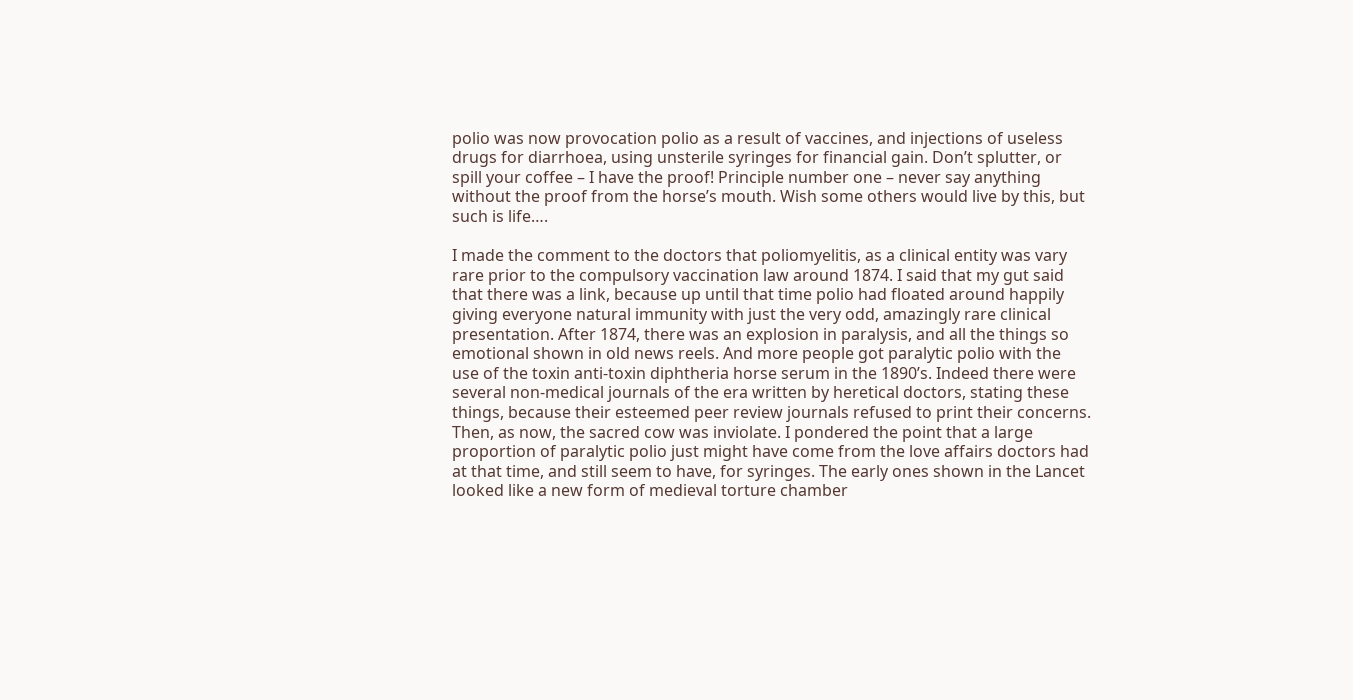polio was now provocation polio as a result of vaccines, and injections of useless drugs for diarrhoea, using unsterile syringes for financial gain. Don’t splutter, or spill your coffee – I have the proof! Principle number one – never say anything without the proof from the horse’s mouth. Wish some others would live by this, but such is life….

I made the comment to the doctors that poliomyelitis, as a clinical entity was vary rare prior to the compulsory vaccination law around 1874. I said that my gut said that there was a link, because up until that time polio had floated around happily giving everyone natural immunity with just the very odd, amazingly rare clinical presentation. After 1874, there was an explosion in paralysis, and all the things so emotional shown in old news reels. And more people got paralytic polio with the use of the toxin anti-toxin diphtheria horse serum in the 1890’s. Indeed there were several non-medical journals of the era written by heretical doctors, stating these things, because their esteemed peer review journals refused to print their concerns. Then, as now, the sacred cow was inviolate. I pondered the point that a large proportion of paralytic polio just might have come from the love affairs doctors had at that time, and still seem to have, for syringes. The early ones shown in the Lancet looked like a new form of medieval torture chamber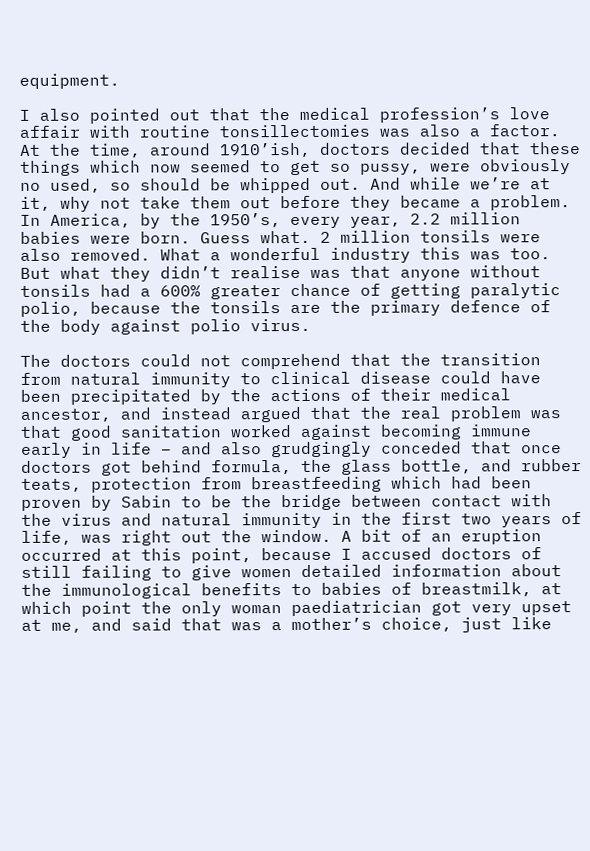equipment.

I also pointed out that the medical profession’s love affair with routine tonsillectomies was also a factor. At the time, around 1910’ish, doctors decided that these things which now seemed to get so pussy, were obviously no used, so should be whipped out. And while we’re at it, why not take them out before they became a problem. In America, by the 1950’s, every year, 2.2 million babies were born. Guess what. 2 million tonsils were also removed. What a wonderful industry this was too. But what they didn’t realise was that anyone without tonsils had a 600% greater chance of getting paralytic polio, because the tonsils are the primary defence of the body against polio virus.

The doctors could not comprehend that the transition from natural immunity to clinical disease could have been precipitated by the actions of their medical ancestor, and instead argued that the real problem was that good sanitation worked against becoming immune early in life – and also grudgingly conceded that once doctors got behind formula, the glass bottle, and rubber teats, protection from breastfeeding which had been proven by Sabin to be the bridge between contact with the virus and natural immunity in the first two years of life, was right out the window. A bit of an eruption occurred at this point, because I accused doctors of still failing to give women detailed information about the immunological benefits to babies of breastmilk, at which point the only woman paediatrician got very upset at me, and said that was a mother’s choice, just like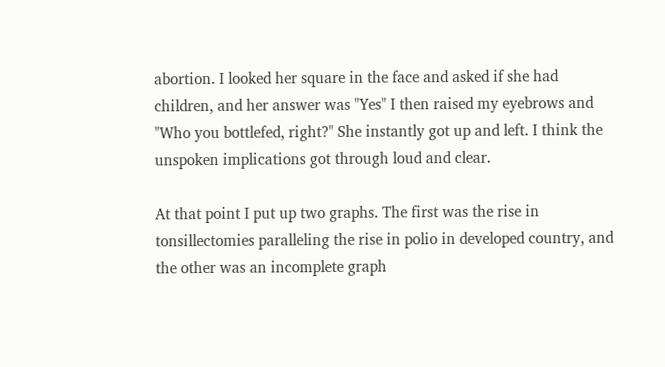abortion. I looked her square in the face and asked if she had children, and her answer was "Yes" I then raised my eyebrows and "Who you bottlefed, right?" She instantly got up and left. I think the unspoken implications got through loud and clear.

At that point I put up two graphs. The first was the rise in tonsillectomies paralleling the rise in polio in developed country, and the other was an incomplete graph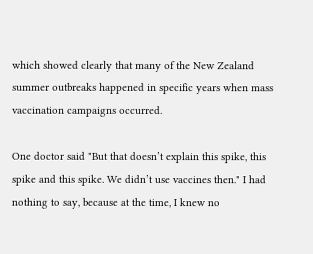which showed clearly that many of the New Zealand summer outbreaks happened in specific years when mass vaccination campaigns occurred.

One doctor said "But that doesn’t explain this spike, this spike and this spike. We didn’t use vaccines then." I had nothing to say, because at the time, I knew no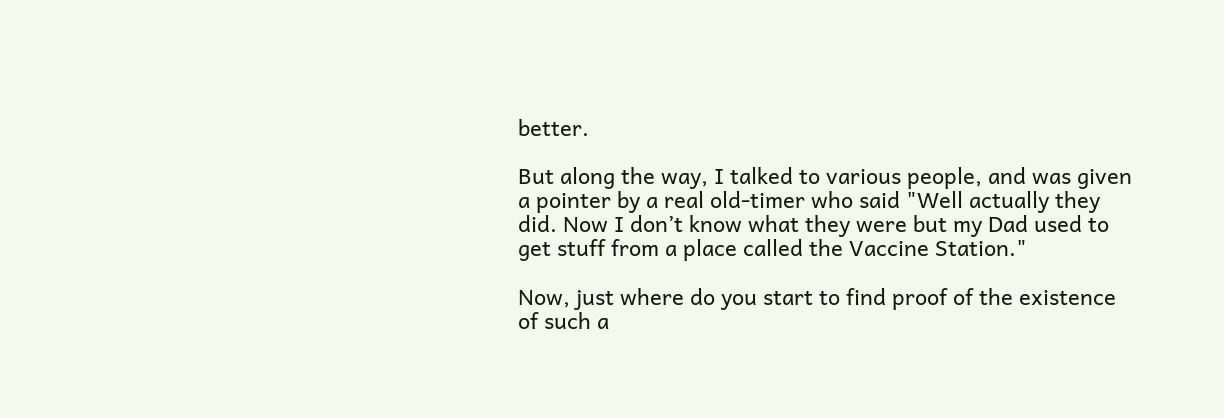better.

But along the way, I talked to various people, and was given a pointer by a real old-timer who said "Well actually they did. Now I don’t know what they were but my Dad used to get stuff from a place called the Vaccine Station."

Now, just where do you start to find proof of the existence of such a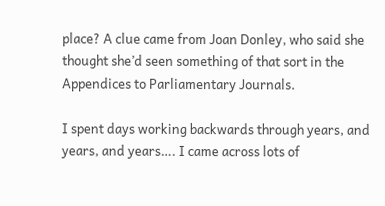place? A clue came from Joan Donley, who said she thought she’d seen something of that sort in the Appendices to Parliamentary Journals.

I spent days working backwards through years, and years, and years…. I came across lots of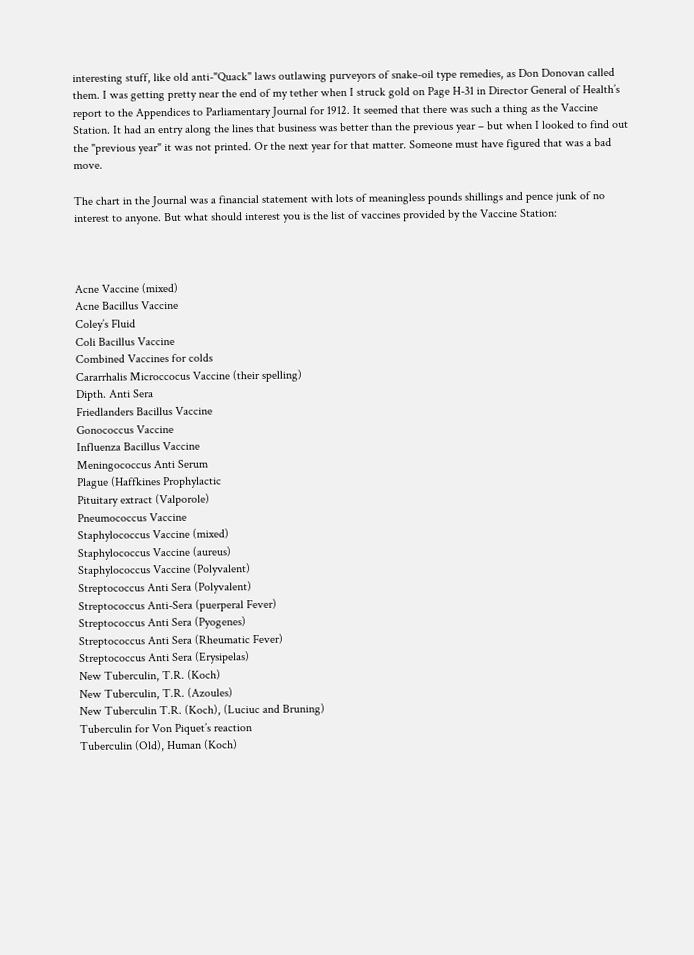interesting stuff, like old anti-"Quack" laws outlawing purveyors of snake-oil type remedies, as Don Donovan called them. I was getting pretty near the end of my tether when I struck gold on Page H-31 in Director General of Health’s report to the Appendices to Parliamentary Journal for 1912. It seemed that there was such a thing as the Vaccine Station. It had an entry along the lines that business was better than the previous year – but when I looked to find out the "previous year" it was not printed. Or the next year for that matter. Someone must have figured that was a bad move.

The chart in the Journal was a financial statement with lots of meaningless pounds shillings and pence junk of no interest to anyone. But what should interest you is the list of vaccines provided by the Vaccine Station:



Acne Vaccine (mixed)
Acne Bacillus Vaccine
Coley’s Fluid
Coli Bacillus Vaccine
Combined Vaccines for colds
Cararrhalis Microccocus Vaccine (their spelling)
Dipth. Anti Sera
Friedlanders Bacillus Vaccine
Gonococcus Vaccine
Influenza Bacillus Vaccine
Meningococcus Anti Serum
Plague (Haffkines Prophylactic
Pituitary extract (Valporole)
Pneumococcus Vaccine
Staphylococcus Vaccine (mixed)
Staphylococcus Vaccine (aureus)
Staphylococcus Vaccine (Polyvalent)
Streptococcus Anti Sera (Polyvalent)
Streptococcus Anti-Sera (puerperal Fever)
Streptococcus Anti Sera (Pyogenes)
Streptococcus Anti Sera (Rheumatic Fever)
Streptococcus Anti Sera (Erysipelas)
New Tuberculin, T.R. (Koch)
New Tuberculin, T.R. (Azoules)
New Tuberculin T.R. (Koch), (Luciuc and Bruning)
Tuberculin for Von Piquet’s reaction
Tuberculin (Old), Human (Koch)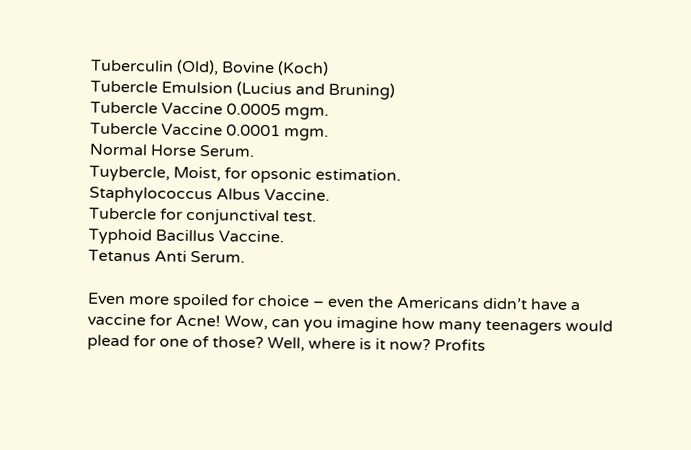Tuberculin (Old), Bovine (Koch)
Tubercle Emulsion (Lucius and Bruning)
Tubercle Vaccine 0.0005 mgm.
Tubercle Vaccine 0.0001 mgm.
Normal Horse Serum.
Tuybercle, Moist, for opsonic estimation.
Staphylococcus Albus Vaccine.
Tubercle for conjunctival test.
Typhoid Bacillus Vaccine.
Tetanus Anti Serum.

Even more spoiled for choice – even the Americans didn’t have a vaccine for Acne! Wow, can you imagine how many teenagers would plead for one of those? Well, where is it now? Profits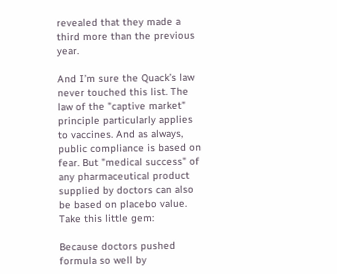revealed that they made a third more than the previous year.

And I’m sure the Quack’s law never touched this list. The law of the "captive market" principle particularly applies to vaccines. And as always, public compliance is based on fear. But "medical success" of any pharmaceutical product supplied by doctors can also be based on placebo value. Take this little gem:

Because doctors pushed formula so well by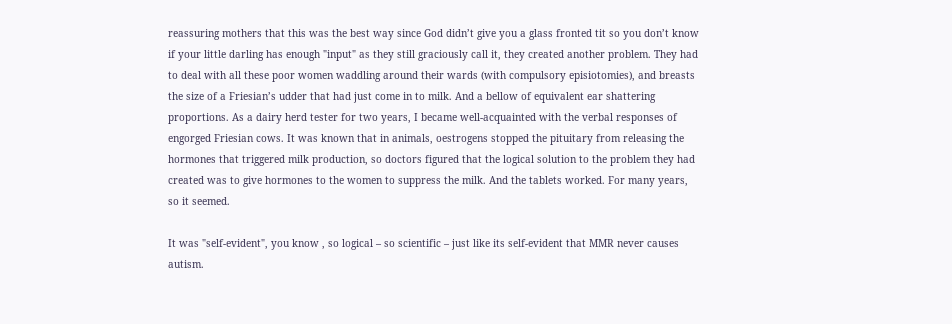reassuring mothers that this was the best way since God didn’t give you a glass fronted tit so you don’t know if your little darling has enough "input" as they still graciously call it, they created another problem. They had to deal with all these poor women waddling around their wards (with compulsory episiotomies), and breasts the size of a Friesian’s udder that had just come in to milk. And a bellow of equivalent ear shattering proportions. As a dairy herd tester for two years, I became well-acquainted with the verbal responses of engorged Friesian cows. It was known that in animals, oestrogens stopped the pituitary from releasing the hormones that triggered milk production, so doctors figured that the logical solution to the problem they had created was to give hormones to the women to suppress the milk. And the tablets worked. For many years, so it seemed.

It was "self-evident", you know , so logical – so scientific – just like its self-evident that MMR never causes autism.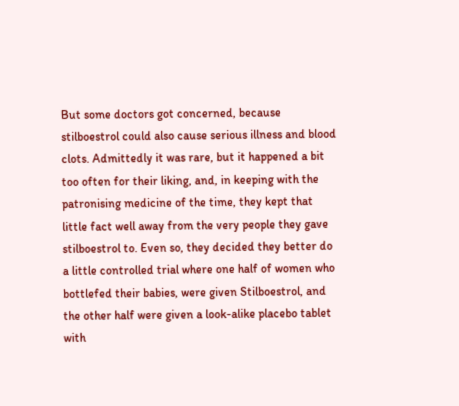But some doctors got concerned, because stilboestrol could also cause serious illness and blood clots. Admittedly it was rare, but it happened a bit too often for their liking, and, in keeping with the patronising medicine of the time, they kept that little fact well away from the very people they gave stilboestrol to. Even so, they decided they better do a little controlled trial where one half of women who bottlefed their babies, were given Stilboestrol, and the other half were given a look-alike placebo tablet with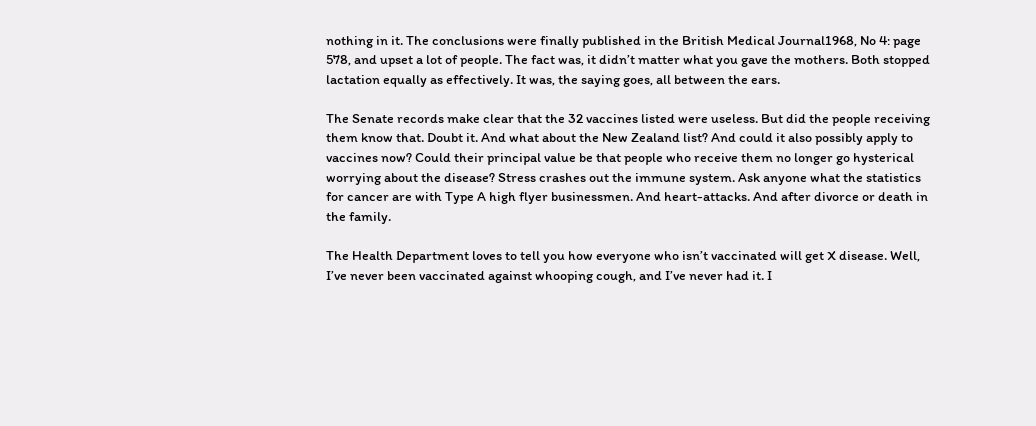nothing in it. The conclusions were finally published in the British Medical Journal1968, No 4: page 578, and upset a lot of people. The fact was, it didn’t matter what you gave the mothers. Both stopped lactation equally as effectively. It was, the saying goes, all between the ears.

The Senate records make clear that the 32 vaccines listed were useless. But did the people receiving them know that. Doubt it. And what about the New Zealand list? And could it also possibly apply to vaccines now? Could their principal value be that people who receive them no longer go hysterical worrying about the disease? Stress crashes out the immune system. Ask anyone what the statistics for cancer are with Type A high flyer businessmen. And heart-attacks. And after divorce or death in the family.

The Health Department loves to tell you how everyone who isn’t vaccinated will get X disease. Well, I’ve never been vaccinated against whooping cough, and I’ve never had it. I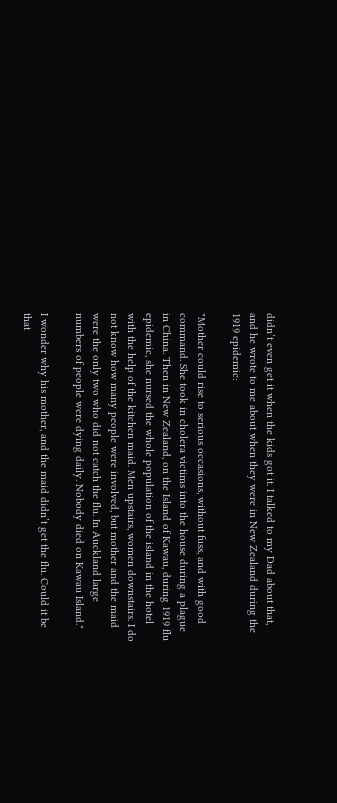didn’t even get it when the kids got it. I talked to my Dad about that, and he wrote to me about when they were in New Zealand during the 1919 epidemic:

"Mother could rise to serious occasions, without fuss, and with good command. She took in cholera victims into the house during a plague in China. Then in New Zealand, on the Island of Kawau, during 1919 flu epidemic, she nursed the whole population of the island in the hotel with the help of the kitchen maid. Men upstairs, women downstairs. I do not know how many people were involved, but mother and the maid were the only two who did not catch the flu. In Auckland large numbers of people were dying daily. Nobody died on Kawau Island."

I wonder why his mother, and the maid didn’t get the flu. Could it be that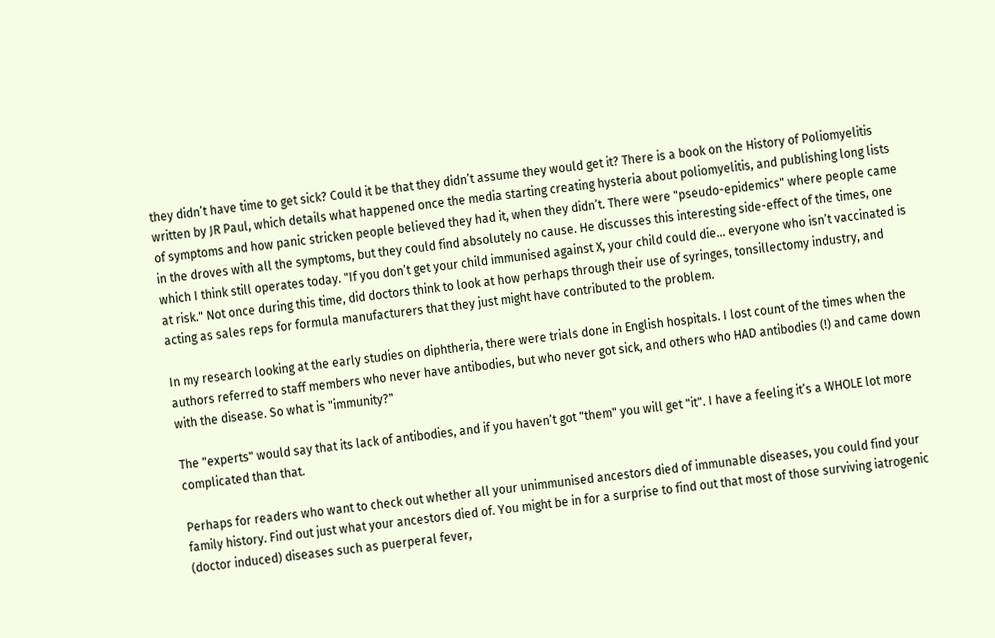they didn’t have time to get sick? Could it be that they didn’t assume they would get it? There is a book on the History of Poliomyelitis written by JR Paul, which details what happened once the media starting creating hysteria about poliomyelitis, and publishing long lists of symptoms and how panic stricken people believed they had it, when they didn’t. There were "pseudo-epidemics" where people came in the droves with all the symptoms, but they could find absolutely no cause. He discusses this interesting side-effect of the times, one which I think still operates today. "If you don’t get your child immunised against X, your child could die… everyone who isn’t vaccinated is at risk." Not once during this time, did doctors think to look at how perhaps through their use of syringes, tonsillectomy industry, and acting as sales reps for formula manufacturers that they just might have contributed to the problem.

In my research looking at the early studies on diphtheria, there were trials done in English hospitals. I lost count of the times when the authors referred to staff members who never have antibodies, but who never got sick, and others who HAD antibodies (!) and came down with the disease. So what is "immunity?"

The "experts" would say that its lack of antibodies, and if you haven’t got "them" you will get "it". I have a feeling it’s a WHOLE lot more complicated than that.

Perhaps for readers who want to check out whether all your unimmunised ancestors died of immunable diseases, you could find your family history. Find out just what your ancestors died of. You might be in for a surprise to find out that most of those surviving iatrogenic (doctor induced) diseases such as puerperal fever,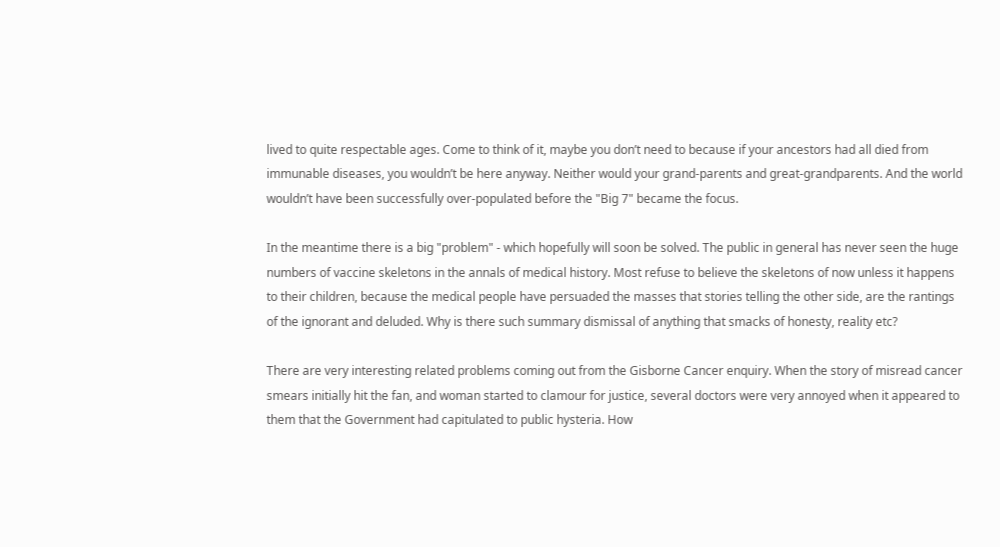lived to quite respectable ages. Come to think of it, maybe you don’t need to because if your ancestors had all died from immunable diseases, you wouldn’t be here anyway. Neither would your grand-parents and great-grandparents. And the world wouldn’t have been successfully over-populated before the "Big 7" became the focus.

In the meantime there is a big "problem" - which hopefully will soon be solved. The public in general has never seen the huge numbers of vaccine skeletons in the annals of medical history. Most refuse to believe the skeletons of now unless it happens to their children, because the medical people have persuaded the masses that stories telling the other side, are the rantings of the ignorant and deluded. Why is there such summary dismissal of anything that smacks of honesty, reality etc?

There are very interesting related problems coming out from the Gisborne Cancer enquiry. When the story of misread cancer smears initially hit the fan, and woman started to clamour for justice, several doctors were very annoyed when it appeared to them that the Government had capitulated to public hysteria. How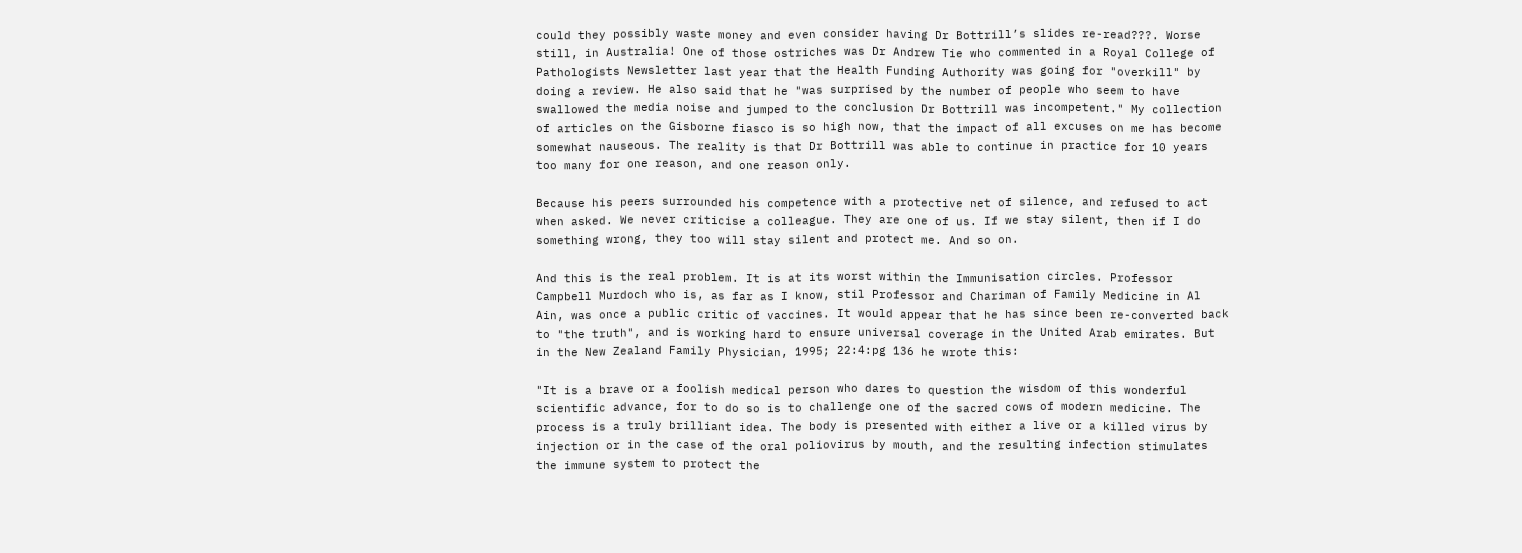could they possibly waste money and even consider having Dr Bottrill’s slides re-read???. Worse still, in Australia! One of those ostriches was Dr Andrew Tie who commented in a Royal College of Pathologists Newsletter last year that the Health Funding Authority was going for "overkill" by doing a review. He also said that he "was surprised by the number of people who seem to have swallowed the media noise and jumped to the conclusion Dr Bottrill was incompetent." My collection of articles on the Gisborne fiasco is so high now, that the impact of all excuses on me has become somewhat nauseous. The reality is that Dr Bottrill was able to continue in practice for 10 years too many for one reason, and one reason only.

Because his peers surrounded his competence with a protective net of silence, and refused to act when asked. We never criticise a colleague. They are one of us. If we stay silent, then if I do something wrong, they too will stay silent and protect me. And so on.

And this is the real problem. It is at its worst within the Immunisation circles. Professor Campbell Murdoch who is, as far as I know, stil Professor and Chariman of Family Medicine in Al Ain, was once a public critic of vaccines. It would appear that he has since been re-converted back to "the truth", and is working hard to ensure universal coverage in the United Arab emirates. But in the New Zealand Family Physician, 1995; 22:4:pg 136 he wrote this:

"It is a brave or a foolish medical person who dares to question the wisdom of this wonderful scientific advance, for to do so is to challenge one of the sacred cows of modern medicine. The process is a truly brilliant idea. The body is presented with either a live or a killed virus by injection or in the case of the oral poliovirus by mouth, and the resulting infection stimulates the immune system to protect the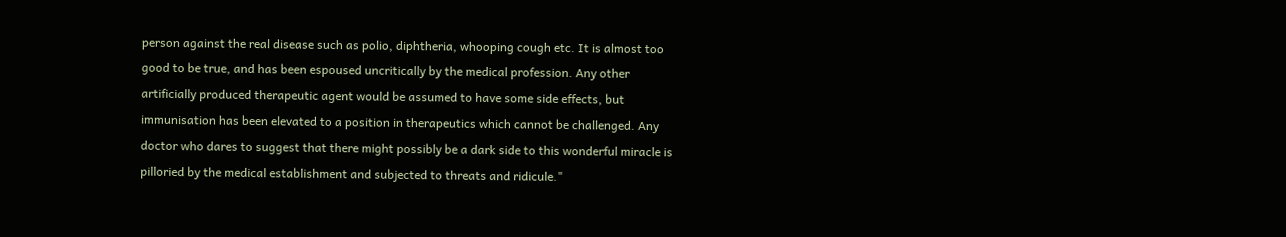person against the real disease such as polio, diphtheria, whooping cough etc. It is almost too good to be true, and has been espoused uncritically by the medical profession. Any other artificially produced therapeutic agent would be assumed to have some side effects, but immunisation has been elevated to a position in therapeutics which cannot be challenged. Any doctor who dares to suggest that there might possibly be a dark side to this wonderful miracle is pilloried by the medical establishment and subjected to threats and ridicule."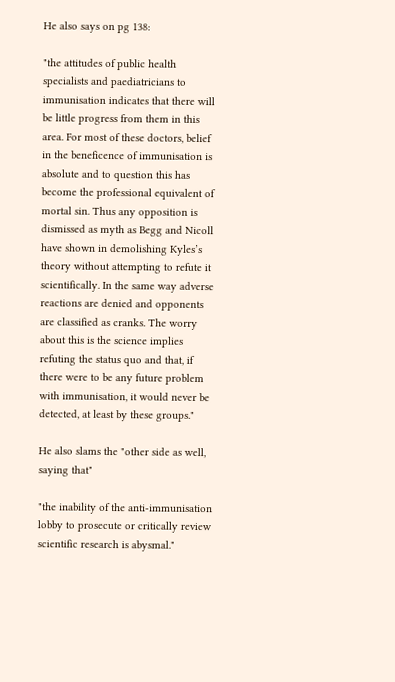He also says on pg 138:

"the attitudes of public health specialists and paediatricians to immunisation indicates that there will be little progress from them in this area. For most of these doctors, belief in the beneficence of immunisation is absolute and to question this has become the professional equivalent of mortal sin. Thus any opposition is dismissed as myth as Begg and Nicoll have shown in demolishing Kyles’s theory without attempting to refute it scientifically. In the same way adverse reactions are denied and opponents are classified as cranks. The worry about this is the science implies refuting the status quo and that, if there were to be any future problem with immunisation, it would never be detected, at least by these groups."

He also slams the "other side as well, saying that"

"the inability of the anti-immunisation lobby to prosecute or critically review scientific research is abysmal."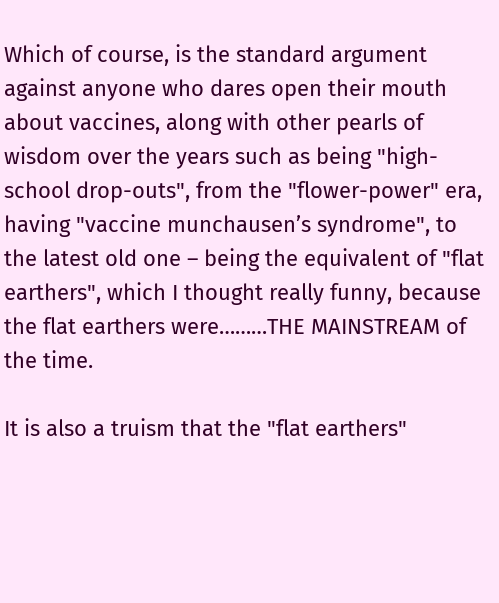Which of course, is the standard argument against anyone who dares open their mouth about vaccines, along with other pearls of wisdom over the years such as being "high-school drop-outs", from the "flower-power" era, having "vaccine munchausen’s syndrome", to the latest old one – being the equivalent of "flat earthers", which I thought really funny, because the flat earthers were………THE MAINSTREAM of the time.

It is also a truism that the "flat earthers"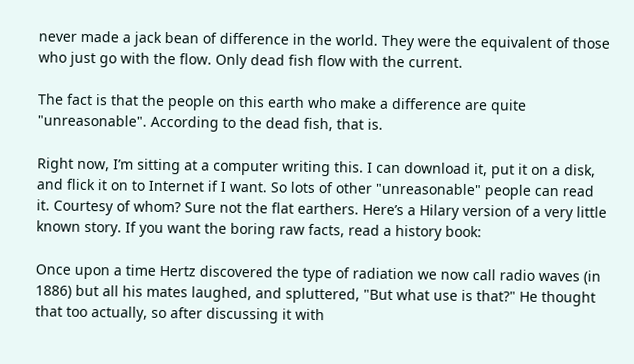never made a jack bean of difference in the world. They were the equivalent of those who just go with the flow. Only dead fish flow with the current.

The fact is that the people on this earth who make a difference are quite "unreasonable". According to the dead fish, that is.

Right now, I’m sitting at a computer writing this. I can download it, put it on a disk, and flick it on to Internet if I want. So lots of other "unreasonable" people can read it. Courtesy of whom? Sure not the flat earthers. Here’s a Hilary version of a very little known story. If you want the boring raw facts, read a history book:

Once upon a time Hertz discovered the type of radiation we now call radio waves (in 1886) but all his mates laughed, and spluttered, "But what use is that?" He thought that too actually, so after discussing it with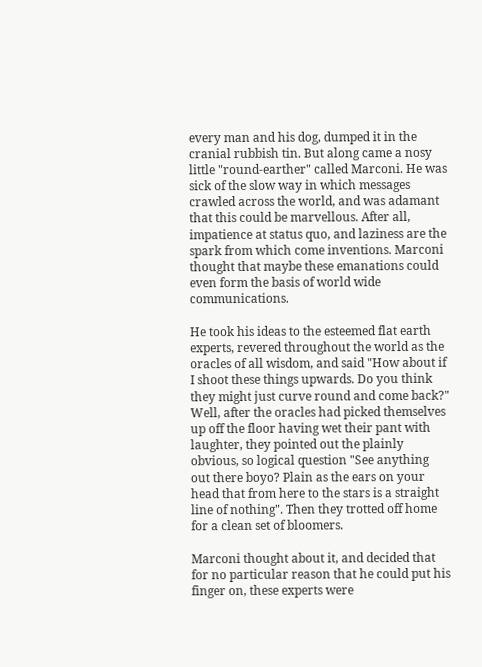every man and his dog, dumped it in the cranial rubbish tin. But along came a nosy little "round-earther" called Marconi. He was sick of the slow way in which messages crawled across the world, and was adamant that this could be marvellous. After all, impatience at status quo, and laziness are the spark from which come inventions. Marconi thought that maybe these emanations could even form the basis of world wide communications.

He took his ideas to the esteemed flat earth experts, revered throughout the world as the oracles of all wisdom, and said "How about if I shoot these things upwards. Do you think they might just curve round and come back?" Well, after the oracles had picked themselves up off the floor having wet their pant with laughter, they pointed out the plainly obvious, so logical question "See anything out there boyo? Plain as the ears on your head that from here to the stars is a straight line of nothing". Then they trotted off home for a clean set of bloomers.

Marconi thought about it, and decided that for no particular reason that he could put his finger on, these experts were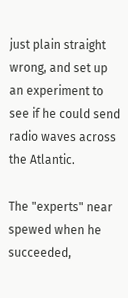just plain straight wrong, and set up an experiment to see if he could send radio waves across the Atlantic.

The "experts" near spewed when he succeeded,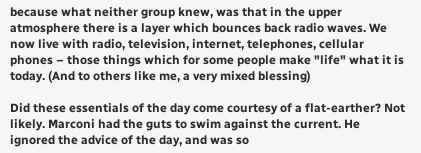because what neither group knew, was that in the upper atmosphere there is a layer which bounces back radio waves. We now live with radio, television, internet, telephones, cellular phones – those things which for some people make "life" what it is today. (And to others like me, a very mixed blessing)

Did these essentials of the day come courtesy of a flat-earther? Not likely. Marconi had the guts to swim against the current. He ignored the advice of the day, and was so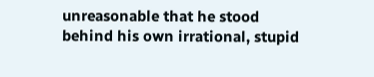unreasonable that he stood behind his own irrational, stupid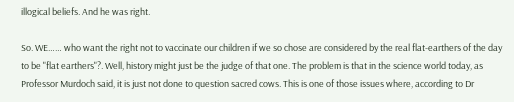illogical beliefs. And he was right.

So. WE…… who want the right not to vaccinate our children if we so chose are considered by the real flat-earthers of the day to be "flat earthers"?. Well, history might just be the judge of that one. The problem is that in the science world today, as Professor Murdoch said, it is just not done to question sacred cows. This is one of those issues where, according to Dr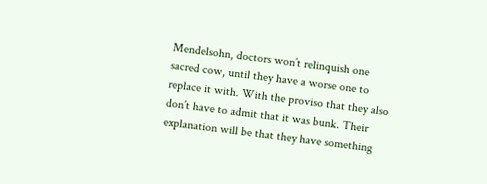Mendelsohn, doctors won’t relinquish one sacred cow, until they have a worse one to replace it with. With the proviso that they also don’t have to admit that it was bunk. Their explanation will be that they have something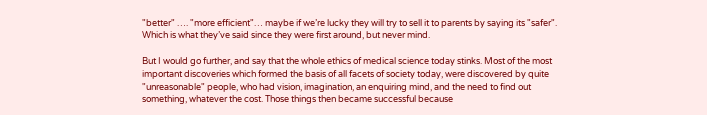"better" …. "more efficient"… maybe if we’re lucky they will try to sell it to parents by saying its "safer". Which is what they’ve said since they were first around, but never mind.

But I would go further, and say that the whole ethics of medical science today stinks. Most of the most important discoveries which formed the basis of all facets of society today, were discovered by quite "unreasonable" people, who had vision, imagination, an enquiring mind, and the need to find out something, whatever the cost. Those things then became successful because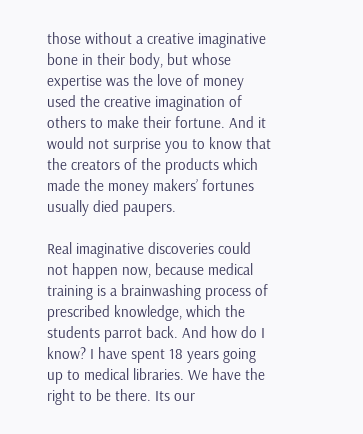those without a creative imaginative bone in their body, but whose expertise was the love of money used the creative imagination of others to make their fortune. And it would not surprise you to know that the creators of the products which made the money makers’ fortunes usually died paupers.

Real imaginative discoveries could not happen now, because medical training is a brainwashing process of prescribed knowledge, which the students parrot back. And how do I know? I have spent 18 years going up to medical libraries. We have the right to be there. Its our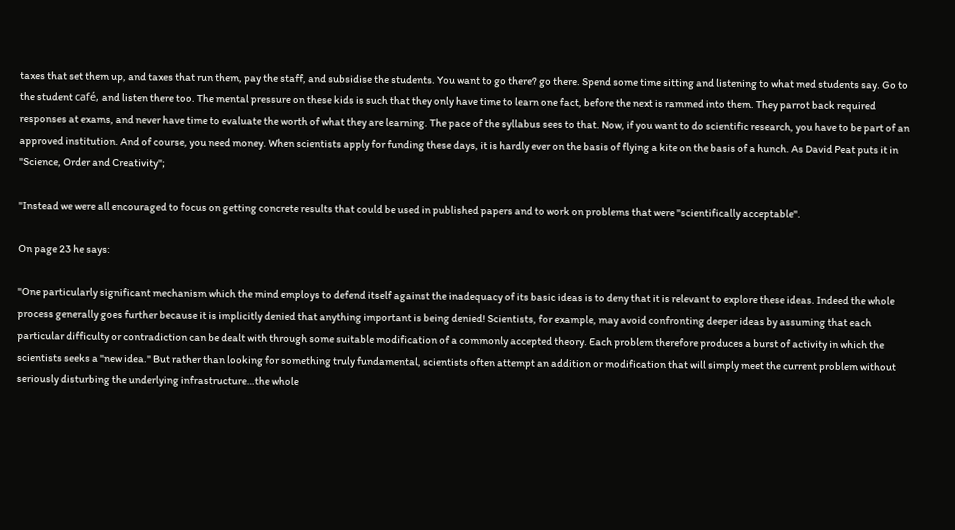taxes that set them up, and taxes that run them, pay the staff, and subsidise the students. You want to go there? go there. Spend some time sitting and listening to what med students say. Go to the student café, and listen there too. The mental pressure on these kids is such that they only have time to learn one fact, before the next is rammed into them. They parrot back required responses at exams, and never have time to evaluate the worth of what they are learning. The pace of the syllabus sees to that. Now, if you want to do scientific research, you have to be part of an approved institution. And of course, you need money. When scientists apply for funding these days, it is hardly ever on the basis of flying a kite on the basis of a hunch. As David Peat puts it in "Science, Order and Creativity";

"Instead we were all encouraged to focus on getting concrete results that could be used in published papers and to work on problems that were "scientifically acceptable".

On page 23 he says:

"One particularly significant mechanism which the mind employs to defend itself against the inadequacy of its basic ideas is to deny that it is relevant to explore these ideas. Indeed the whole process generally goes further because it is implicitly denied that anything important is being denied! Scientists, for example, may avoid confronting deeper ideas by assuming that each particular difficulty or contradiction can be dealt with through some suitable modification of a commonly accepted theory. Each problem therefore produces a burst of activity in which the scientists seeks a "new idea." But rather than looking for something truly fundamental, scientists often attempt an addition or modification that will simply meet the current problem without seriously disturbing the underlying infrastructure…the whole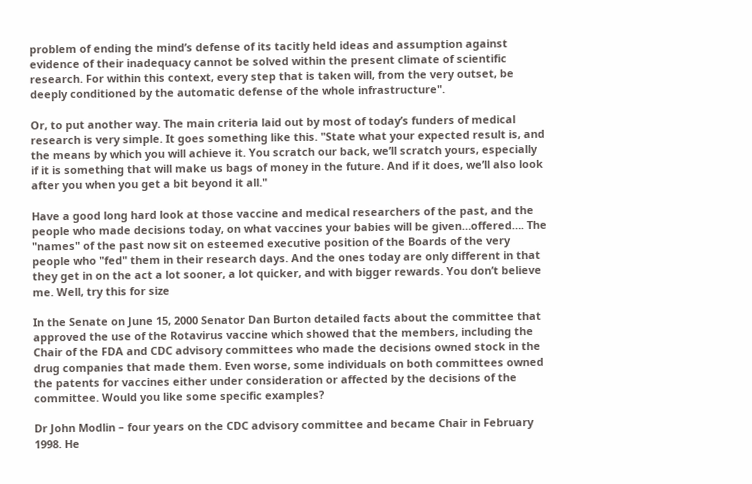problem of ending the mind’s defense of its tacitly held ideas and assumption against evidence of their inadequacy cannot be solved within the present climate of scientific research. For within this context, every step that is taken will, from the very outset, be deeply conditioned by the automatic defense of the whole infrastructure".

Or, to put another way. The main criteria laid out by most of today’s funders of medical research is very simple. It goes something like this. "State what your expected result is, and the means by which you will achieve it. You scratch our back, we’ll scratch yours, especially if it is something that will make us bags of money in the future. And if it does, we’ll also look after you when you get a bit beyond it all."

Have a good long hard look at those vaccine and medical researchers of the past, and the people who made decisions today, on what vaccines your babies will be given…offered…. The "names" of the past now sit on esteemed executive position of the Boards of the very people who "fed" them in their research days. And the ones today are only different in that they get in on the act a lot sooner, a lot quicker, and with bigger rewards. You don’t believe me. Well, try this for size

In the Senate on June 15, 2000 Senator Dan Burton detailed facts about the committee that approved the use of the Rotavirus vaccine which showed that the members, including the Chair of the FDA and CDC advisory committees who made the decisions owned stock in the drug companies that made them. Even worse, some individuals on both committees owned the patents for vaccines either under consideration or affected by the decisions of the committee. Would you like some specific examples?

Dr John Modlin – four years on the CDC advisory committee and became Chair in February 1998. He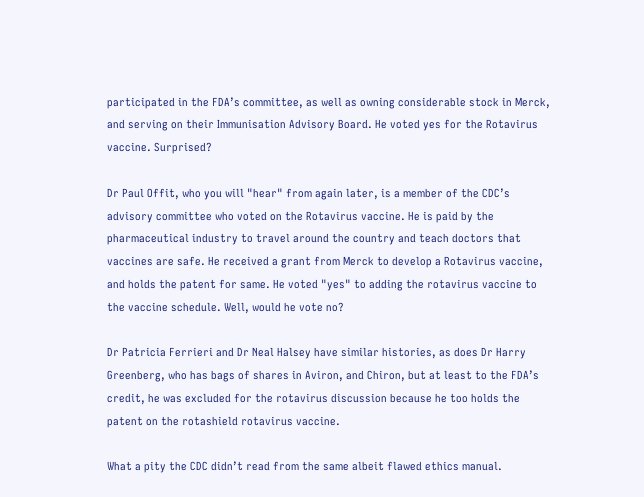participated in the FDA’s committee, as well as owning considerable stock in Merck, and serving on their Immunisation Advisory Board. He voted yes for the Rotavirus vaccine. Surprised?

Dr Paul Offit, who you will "hear" from again later, is a member of the CDC’s advisory committee who voted on the Rotavirus vaccine. He is paid by the pharmaceutical industry to travel around the country and teach doctors that vaccines are safe. He received a grant from Merck to develop a Rotavirus vaccine, and holds the patent for same. He voted "yes" to adding the rotavirus vaccine to the vaccine schedule. Well, would he vote no?

Dr Patricia Ferrieri and Dr Neal Halsey have similar histories, as does Dr Harry Greenberg, who has bags of shares in Aviron, and Chiron, but at least to the FDA’s credit, he was excluded for the rotavirus discussion because he too holds the patent on the rotashield rotavirus vaccine.

What a pity the CDC didn’t read from the same albeit flawed ethics manual.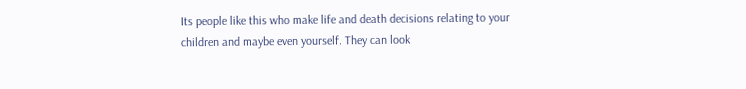Its people like this who make life and death decisions relating to your children and maybe even yourself. They can look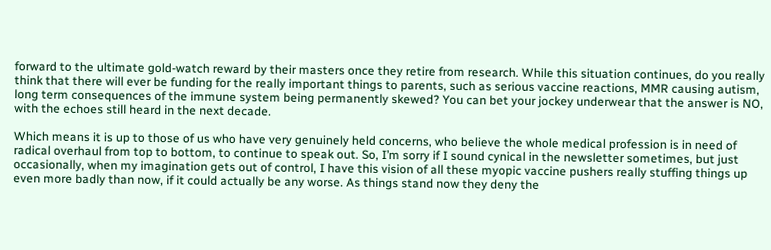forward to the ultimate gold-watch reward by their masters once they retire from research. While this situation continues, do you really think that there will ever be funding for the really important things to parents, such as serious vaccine reactions, MMR causing autism, long term consequences of the immune system being permanently skewed? You can bet your jockey underwear that the answer is NO, with the echoes still heard in the next decade.

Which means it is up to those of us who have very genuinely held concerns, who believe the whole medical profession is in need of radical overhaul from top to bottom, to continue to speak out. So, I’m sorry if I sound cynical in the newsletter sometimes, but just occasionally, when my imagination gets out of control, I have this vision of all these myopic vaccine pushers really stuffing things up even more badly than now, if it could actually be any worse. As things stand now they deny the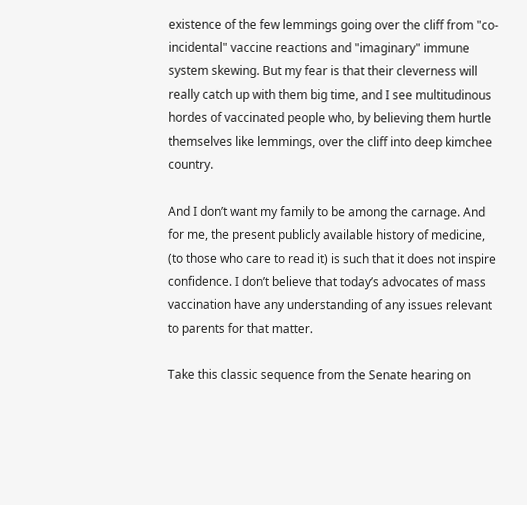existence of the few lemmings going over the cliff from "co-incidental" vaccine reactions and "imaginary" immune system skewing. But my fear is that their cleverness will really catch up with them big time, and I see multitudinous hordes of vaccinated people who, by believing them hurtle themselves like lemmings, over the cliff into deep kimchee country.

And I don’t want my family to be among the carnage. And for me, the present publicly available history of medicine, (to those who care to read it) is such that it does not inspire confidence. I don’t believe that today’s advocates of mass vaccination have any understanding of any issues relevant to parents for that matter.

Take this classic sequence from the Senate hearing on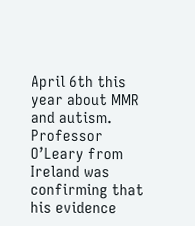April 6th this year about MMR and autism. Professor O’Leary from Ireland was confirming that his evidence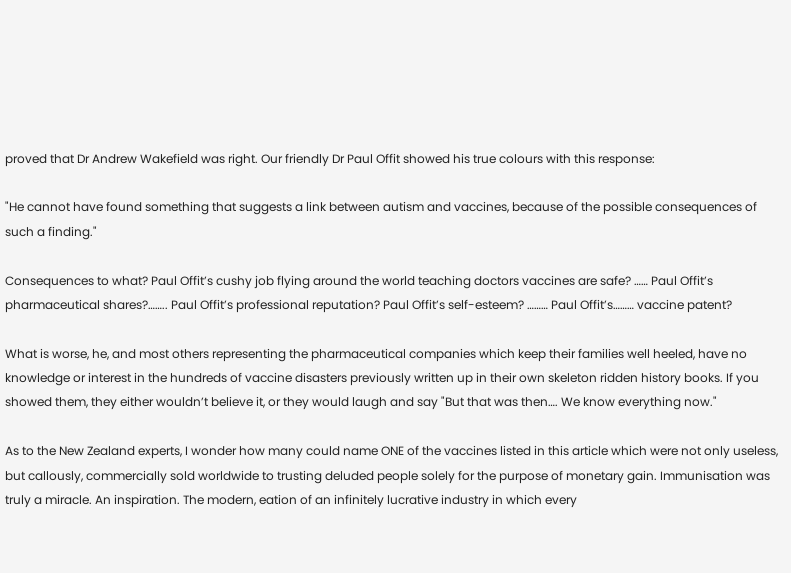proved that Dr Andrew Wakefield was right. Our friendly Dr Paul Offit showed his true colours with this response:

"He cannot have found something that suggests a link between autism and vaccines, because of the possible consequences of such a finding."

Consequences to what? Paul Offit’s cushy job flying around the world teaching doctors vaccines are safe? …… Paul Offit’s pharmaceutical shares?…….. Paul Offit’s professional reputation? Paul Offit’s self-esteem? ……… Paul Offit’s……… vaccine patent?

What is worse, he, and most others representing the pharmaceutical companies which keep their families well heeled, have no knowledge or interest in the hundreds of vaccine disasters previously written up in their own skeleton ridden history books. If you showed them, they either wouldn’t believe it, or they would laugh and say "But that was then…. We know everything now."

As to the New Zealand experts, I wonder how many could name ONE of the vaccines listed in this article which were not only useless, but callously, commercially sold worldwide to trusting deluded people solely for the purpose of monetary gain. Immunisation was truly a miracle. An inspiration. The modern, eation of an infinitely lucrative industry in which every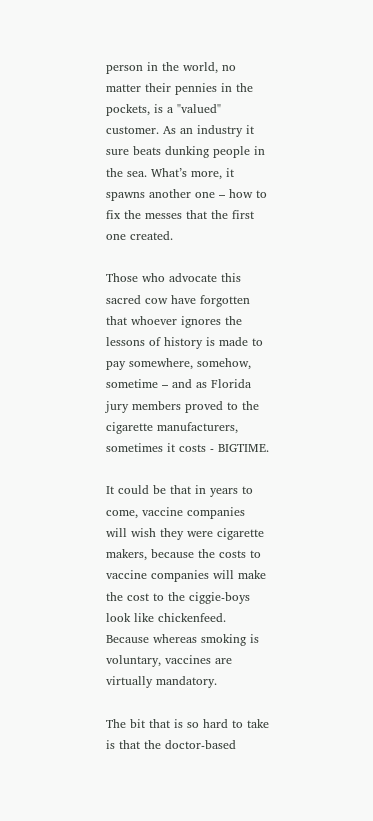person in the world, no matter their pennies in the pockets, is a "valued" customer. As an industry it sure beats dunking people in the sea. What’s more, it spawns another one – how to fix the messes that the first one created.

Those who advocate this sacred cow have forgotten that whoever ignores the lessons of history is made to pay somewhere, somehow, sometime – and as Florida jury members proved to the cigarette manufacturers, sometimes it costs - BIGTIME.

It could be that in years to come, vaccine companies will wish they were cigarette makers, because the costs to vaccine companies will make the cost to the ciggie-boys look like chickenfeed. Because whereas smoking is voluntary, vaccines are virtually mandatory.

The bit that is so hard to take is that the doctor-based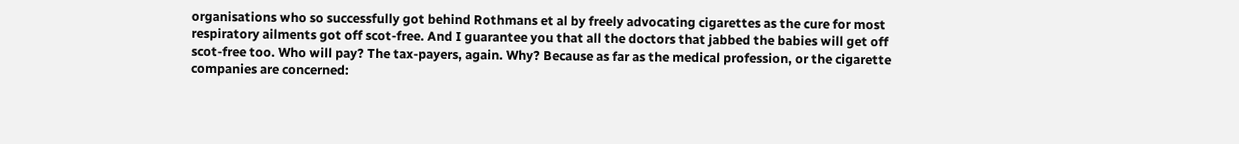organisations who so successfully got behind Rothmans et al by freely advocating cigarettes as the cure for most respiratory ailments got off scot-free. And I guarantee you that all the doctors that jabbed the babies will get off scot-free too. Who will pay? The tax-payers, again. Why? Because as far as the medical profession, or the cigarette companies are concerned: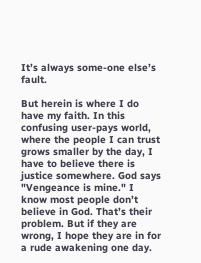It’s always some-one else’s fault.

But herein is where I do have my faith. In this confusing user-pays world, where the people I can trust grows smaller by the day, I have to believe there is justice somewhere. God says "Vengeance is mine." I know most people don’t believe in God. That’s their problem. But if they are wrong, I hope they are in for a rude awakening one day.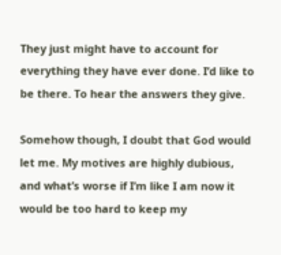They just might have to account for everything they have ever done. I’d like to be there. To hear the answers they give.

Somehow though, I doubt that God would let me. My motives are highly dubious, and what’s worse if I’m like I am now it would be too hard to keep my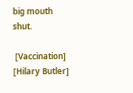big mouth shut.

 [Vaccination]  [Hilary Butler]